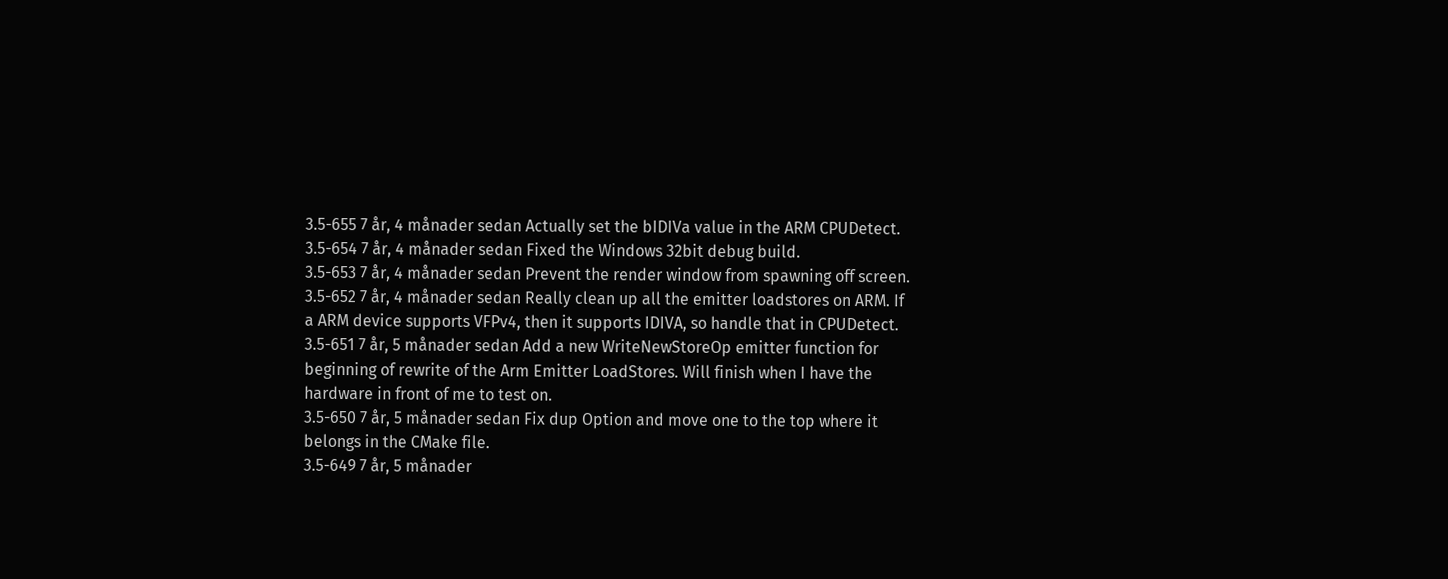3.5-655 7 år, 4 månader sedan Actually set the bIDIVa value in the ARM CPUDetect.
3.5-654 7 år, 4 månader sedan Fixed the Windows 32bit debug build.
3.5-653 7 år, 4 månader sedan Prevent the render window from spawning off screen.
3.5-652 7 år, 4 månader sedan Really clean up all the emitter loadstores on ARM. If a ARM device supports VFPv4, then it supports IDIVA, so handle that in CPUDetect.
3.5-651 7 år, 5 månader sedan Add a new WriteNewStoreOp emitter function for beginning of rewrite of the Arm Emitter LoadStores. Will finish when I have the hardware in front of me to test on.
3.5-650 7 år, 5 månader sedan Fix dup Option and move one to the top where it belongs in the CMake file.
3.5-649 7 år, 5 månader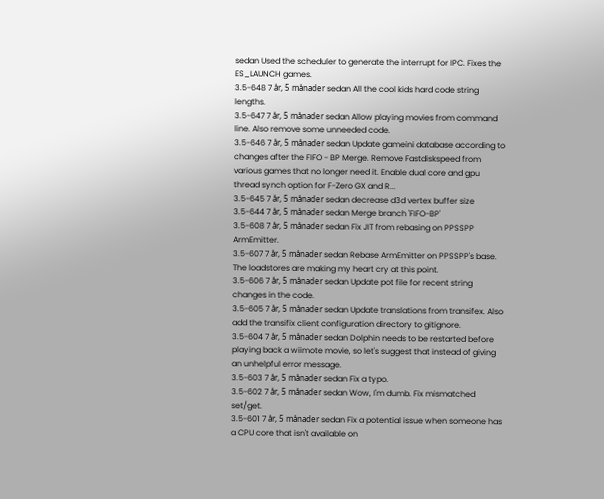sedan Used the scheduler to generate the interrupt for IPC. Fixes the ES_LAUNCH games.
3.5-648 7 år, 5 månader sedan All the cool kids hard code string lengths.
3.5-647 7 år, 5 månader sedan Allow playing movies from command line. Also remove some unneeded code.
3.5-646 7 år, 5 månader sedan Update gameini database according to changes after the FIFO - BP Merge. Remove Fastdiskspeed from various games that no longer need it. Enable dual core and gpu thread synch option for F-Zero GX and R...
3.5-645 7 år, 5 månader sedan decrease d3d vertex buffer size
3.5-644 7 år, 5 månader sedan Merge branch 'FIFO-BP'
3.5-608 7 år, 5 månader sedan Fix JIT from rebasing on PPSSPP ArmEmitter.
3.5-607 7 år, 5 månader sedan Rebase ArmEmitter on PPSSPP's base. The loadstores are making my heart cry at this point.
3.5-606 7 år, 5 månader sedan Update pot file for recent string changes in the code.
3.5-605 7 år, 5 månader sedan Update translations from transifex. Also add the transifix client configuration directory to gitignore.
3.5-604 7 år, 5 månader sedan Dolphin needs to be restarted before playing back a wiimote movie, so let's suggest that instead of giving an unhelpful error message.
3.5-603 7 år, 5 månader sedan Fix a typo.
3.5-602 7 år, 5 månader sedan Wow, I'm dumb. Fix mismatched set/get.
3.5-601 7 år, 5 månader sedan Fix a potential issue when someone has a CPU core that isn't available on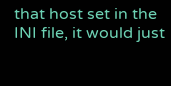that host set in the INI file, it would just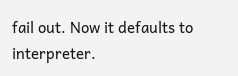fail out. Now it defaults to interpreter.